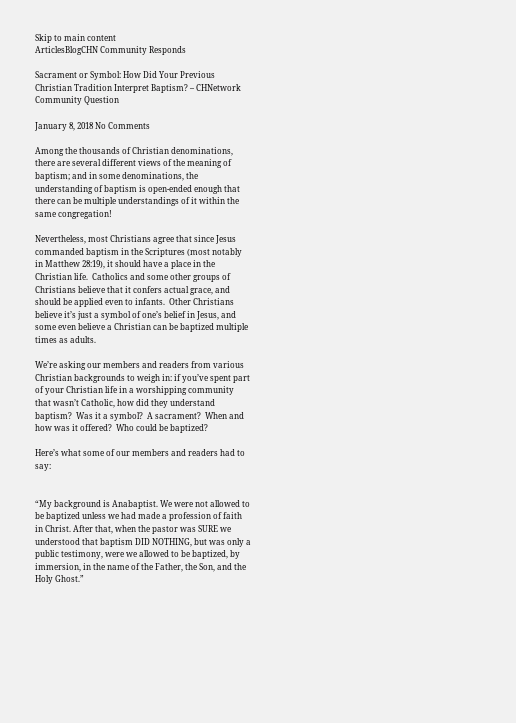Skip to main content
ArticlesBlogCHN Community Responds

Sacrament or Symbol: How Did Your Previous Christian Tradition Interpret Baptism? – CHNetwork Community Question

January 8, 2018 No Comments

Among the thousands of Christian denominations, there are several different views of the meaning of baptism; and in some denominations, the understanding of baptism is open-ended enough that there can be multiple understandings of it within the same congregation!

Nevertheless, most Christians agree that since Jesus commanded baptism in the Scriptures (most notably in Matthew 28:19), it should have a place in the Christian life.  Catholics and some other groups of Christians believe that it confers actual grace, and should be applied even to infants.  Other Christians believe it’s just a symbol of one’s belief in Jesus, and some even believe a Christian can be baptized multiple times as adults.

We’re asking our members and readers from various Christian backgrounds to weigh in: if you’ve spent part of your Christian life in a worshipping community that wasn’t Catholic, how did they understand baptism?  Was it a symbol?  A sacrament?  When and how was it offered?  Who could be baptized?

Here’s what some of our members and readers had to say:


“My background is Anabaptist. We were not allowed to be baptized unless we had made a profession of faith in Christ. After that, when the pastor was SURE we understood that baptism DID NOTHING, but was only a public testimony, were we allowed to be baptized, by immersion, in the name of the Father, the Son, and the Holy Ghost.”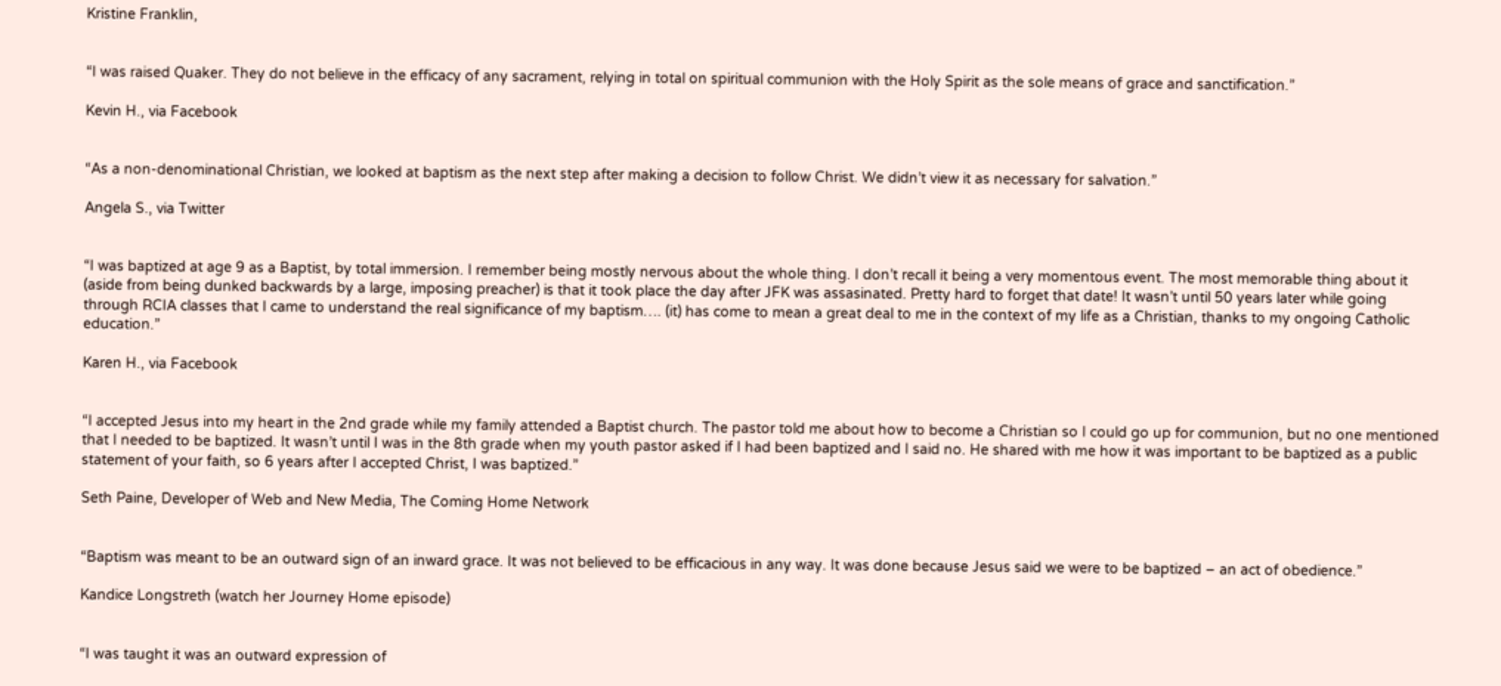Kristine Franklin,


“I was raised Quaker. They do not believe in the efficacy of any sacrament, relying in total on spiritual communion with the Holy Spirit as the sole means of grace and sanctification.”

Kevin H., via Facebook


“As a non-denominational Christian, we looked at baptism as the next step after making a decision to follow Christ. We didn’t view it as necessary for salvation.”

Angela S., via Twitter


“I was baptized at age 9 as a Baptist, by total immersion. I remember being mostly nervous about the whole thing. I don’t recall it being a very momentous event. The most memorable thing about it (aside from being dunked backwards by a large, imposing preacher) is that it took place the day after JFK was assasinated. Pretty hard to forget that date! It wasn’t until 50 years later while going through RCIA classes that I came to understand the real significance of my baptism…. (it) has come to mean a great deal to me in the context of my life as a Christian, thanks to my ongoing Catholic education.”

Karen H., via Facebook


“I accepted Jesus into my heart in the 2nd grade while my family attended a Baptist church. The pastor told me about how to become a Christian so I could go up for communion, but no one mentioned that I needed to be baptized. It wasn’t until I was in the 8th grade when my youth pastor asked if I had been baptized and I said no. He shared with me how it was important to be baptized as a public statement of your faith, so 6 years after I accepted Christ, I was baptized.”

Seth Paine, Developer of Web and New Media, The Coming Home Network


“Baptism was meant to be an outward sign of an inward grace. It was not believed to be efficacious in any way. It was done because Jesus said we were to be baptized – an act of obedience.”

Kandice Longstreth (watch her Journey Home episode)


“I was taught it was an outward expression of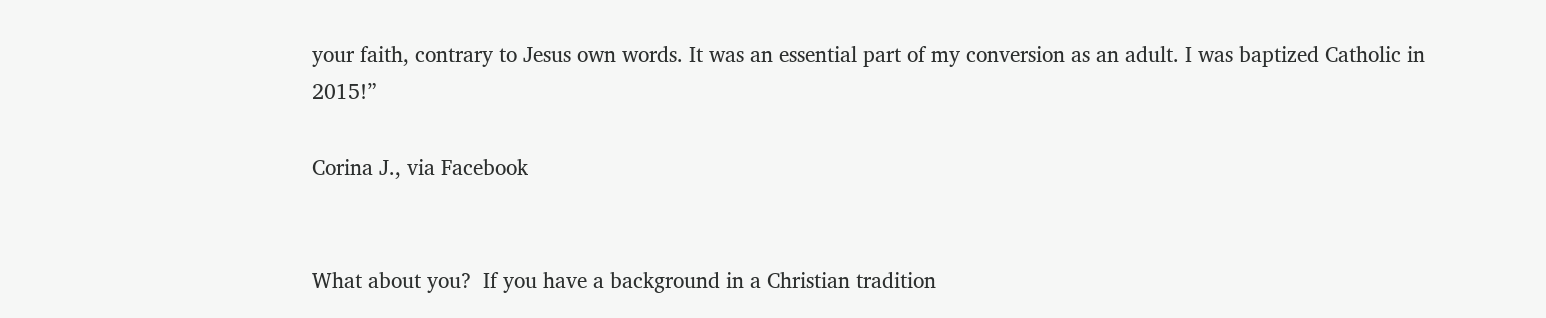your faith, contrary to Jesus own words. It was an essential part of my conversion as an adult. I was baptized Catholic in 2015!”

Corina J., via Facebook


What about you?  If you have a background in a Christian tradition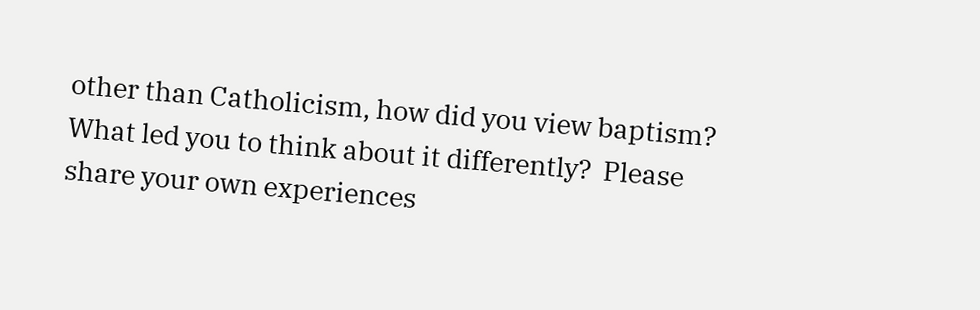other than Catholicism, how did you view baptism?  What led you to think about it differently?  Please share your own experiences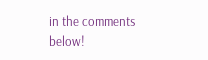in the comments below!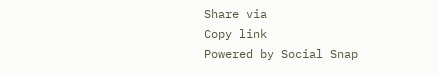Share via
Copy link
Powered by Social Snap